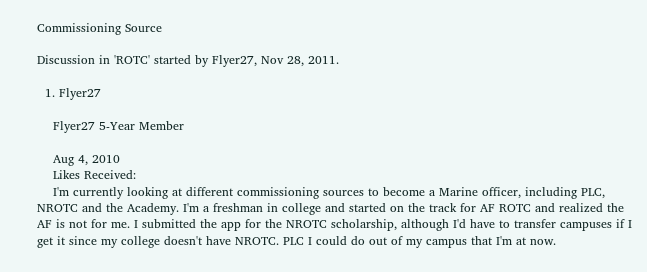Commissioning Source

Discussion in 'ROTC' started by Flyer27, Nov 28, 2011.

  1. Flyer27

    Flyer27 5-Year Member

    Aug 4, 2010
    Likes Received:
    I'm currently looking at different commissioning sources to become a Marine officer, including PLC, NROTC and the Academy. I'm a freshman in college and started on the track for AF ROTC and realized the AF is not for me. I submitted the app for the NROTC scholarship, although I'd have to transfer campuses if I get it since my college doesn't have NROTC. PLC I could do out of my campus that I'm at now.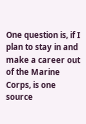One question is, if I plan to stay in and make a career out of the Marine Corps, is one source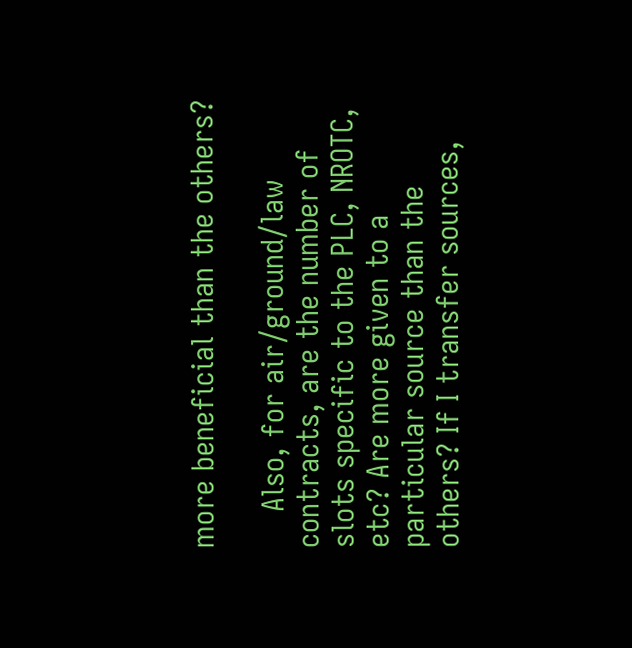more beneficial than the others?

    Also, for air/ground/law contracts, are the number of slots specific to the PLC, NROTC, etc? Are more given to a particular source than the others? If I transfer sources,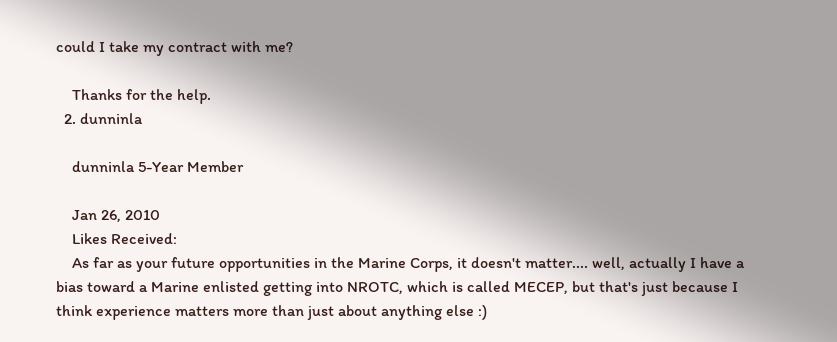could I take my contract with me?

    Thanks for the help.
  2. dunninla

    dunninla 5-Year Member

    Jan 26, 2010
    Likes Received:
    As far as your future opportunities in the Marine Corps, it doesn't matter.... well, actually I have a bias toward a Marine enlisted getting into NROTC, which is called MECEP, but that's just because I think experience matters more than just about anything else :)